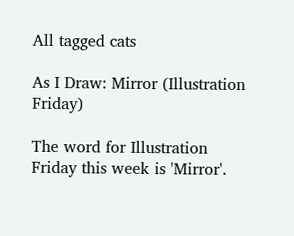All tagged cats

As I Draw: Mirror (Illustration Friday)

The word for Illustration Friday this week is 'Mirror'.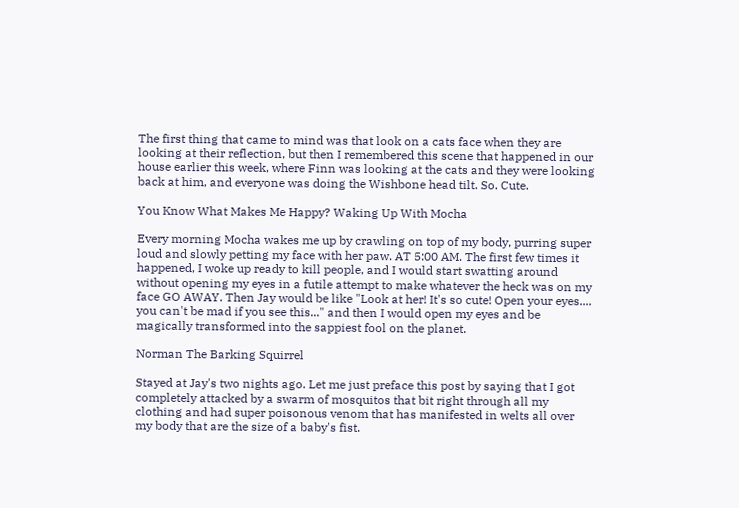The first thing that came to mind was that look on a cats face when they are looking at their reflection, but then I remembered this scene that happened in our house earlier this week, where Finn was looking at the cats and they were looking back at him, and everyone was doing the Wishbone head tilt. So. Cute.

You Know What Makes Me Happy? Waking Up With Mocha

Every morning Mocha wakes me up by crawling on top of my body, purring super loud and slowly petting my face with her paw. AT 5:00 AM. The first few times it happened, I woke up ready to kill people, and I would start swatting around without opening my eyes in a futile attempt to make whatever the heck was on my face GO AWAY. Then Jay would be like "Look at her! It's so cute! Open your eyes.... you can't be mad if you see this..." and then I would open my eyes and be magically transformed into the sappiest fool on the planet.

Norman The Barking Squirrel

Stayed at Jay's two nights ago. Let me just preface this post by saying that I got completely attacked by a swarm of mosquitos that bit right through all my clothing and had super poisonous venom that has manifested in welts all over my body that are the size of a baby's fist.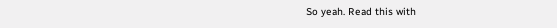So yeah. Read this with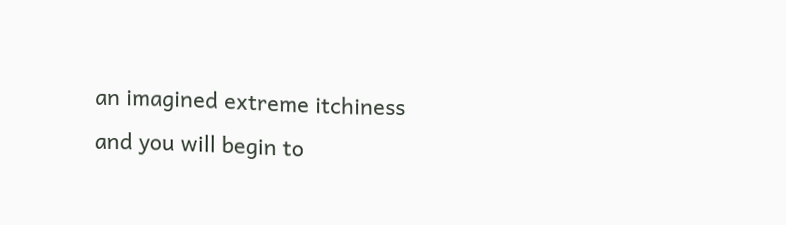an imagined extreme itchiness and you will begin to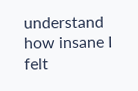understand how insane I felt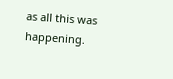as all this was happening.